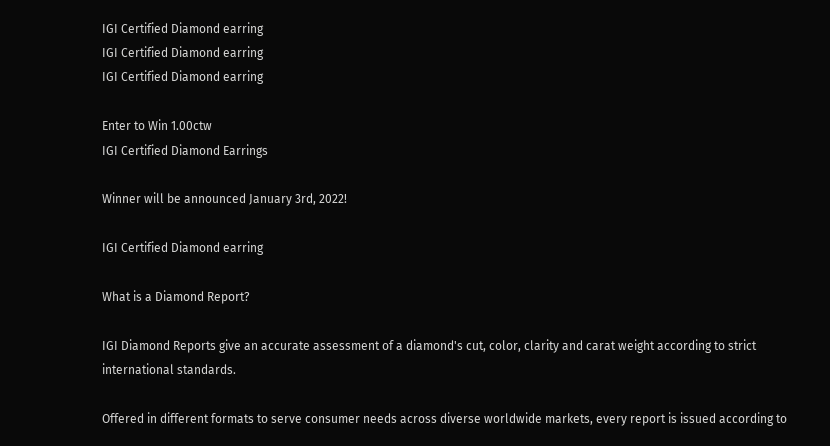IGI Certified Diamond earring
IGI Certified Diamond earring
IGI Certified Diamond earring

Enter to Win 1.00ctw
IGI Certified Diamond Earrings

Winner will be announced January 3rd, 2022!

IGI Certified Diamond earring

What is a Diamond Report?

IGI Diamond Reports give an accurate assessment of a diamond's cut, color, clarity and carat weight according to strict international standards.

Offered in different formats to serve consumer needs across diverse worldwide markets, every report is issued according to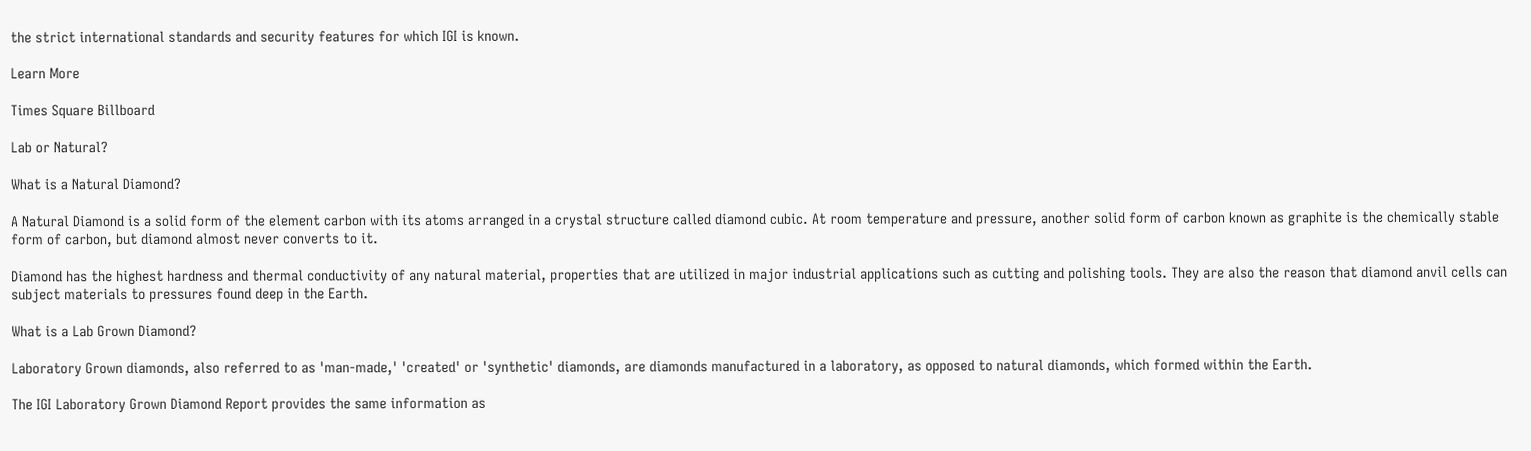the strict international standards and security features for which IGI is known.

Learn More

Times Square Billboard

Lab or Natural?

What is a Natural Diamond?

A Natural Diamond is a solid form of the element carbon with its atoms arranged in a crystal structure called diamond cubic. At room temperature and pressure, another solid form of carbon known as graphite is the chemically stable form of carbon, but diamond almost never converts to it.

Diamond has the highest hardness and thermal conductivity of any natural material, properties that are utilized in major industrial applications such as cutting and polishing tools. They are also the reason that diamond anvil cells can subject materials to pressures found deep in the Earth.

What is a Lab Grown Diamond?

Laboratory Grown diamonds, also referred to as 'man-made,' 'created' or 'synthetic' diamonds, are diamonds manufactured in a laboratory, as opposed to natural diamonds, which formed within the Earth.

The IGI Laboratory Grown Diamond Report provides the same information as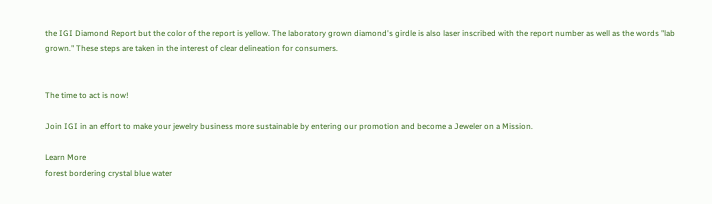the IGI Diamond Report but the color of the report is yellow. The laboratory grown diamond's girdle is also laser inscribed with the report number as well as the words "lab grown." These steps are taken in the interest of clear delineation for consumers.


The time to act is now!

Join IGI in an effort to make your jewelry business more sustainable by entering our promotion and become a Jeweler on a Mission.

Learn More
forest bordering crystal blue water